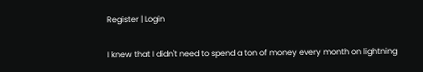Register | Login

I knew that I didn't need to spend a ton of money every month on lightning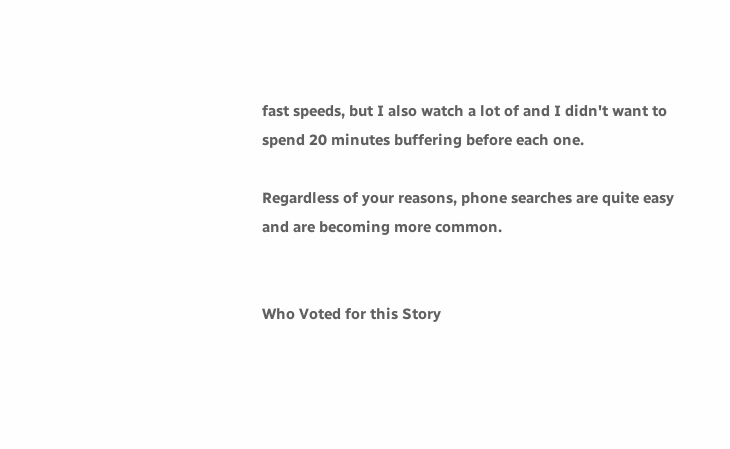fast speeds, but I also watch a lot of and I didn't want to spend 20 minutes buffering before each one.

Regardless of your reasons, phone searches are quite easy and are becoming more common.


Who Voted for this Story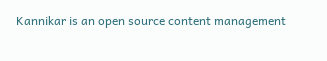Kannikar is an open source content management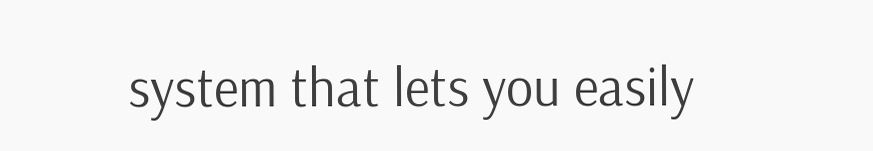system that lets you easily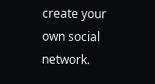create your own social network.